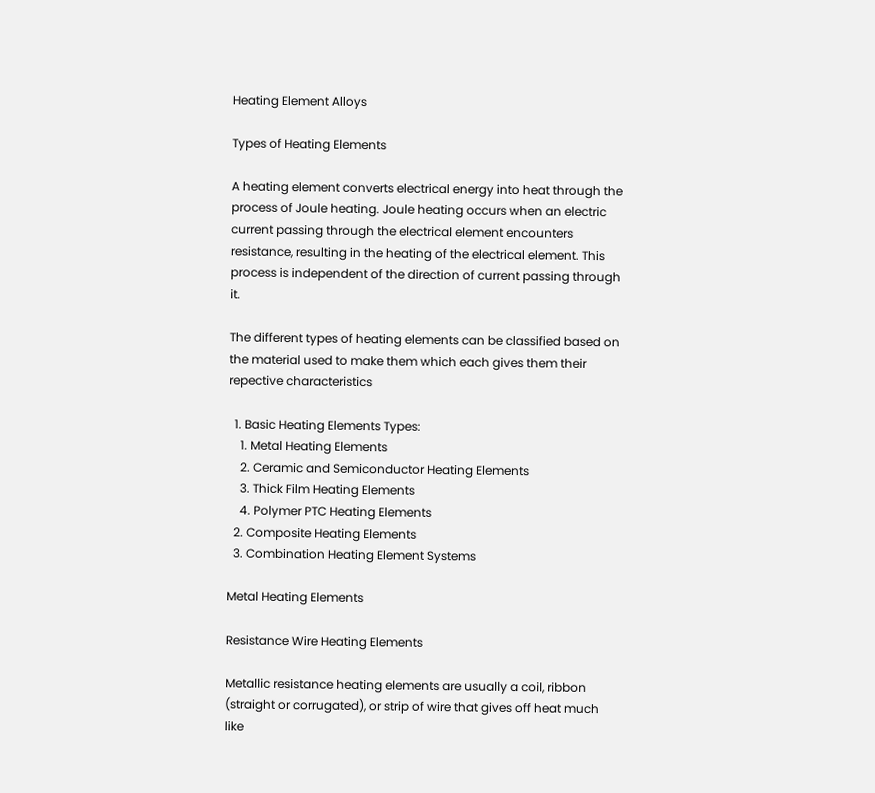Heating Element Alloys

Types of Heating Elements

A heating element converts electrical energy into heat through the process of Joule heating. Joule heating occurs when an electric current passing through the electrical element encounters resistance, resulting in the heating of the electrical element. This process is independent of the direction of current passing through it.

The different types of heating elements can be classified based on the material used to make them which each gives them their repective characteristics

  1. Basic Heating Elements Types:
    1. Metal Heating Elements
    2. Ceramic and Semiconductor Heating Elements
    3. Thick Film Heating Elements
    4. Polymer PTC Heating Elements
  2. Composite Heating Elements
  3. Combination Heating Element Systems

Metal Heating Elements

Resistance Wire Heating Elements

Metallic resistance heating elements are usually a coil, ribbon (straight or corrugated), or strip of wire that gives off heat much like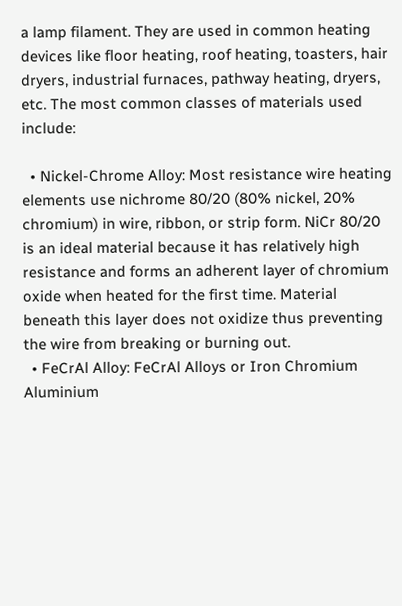a lamp filament. They are used in common heating devices like floor heating, roof heating, toasters, hair dryers, industrial furnaces, pathway heating, dryers, etc. The most common classes of materials used include:

  • Nickel-Chrome Alloy: Most resistance wire heating elements use nichrome 80/20 (80% nickel, 20% chromium) in wire, ribbon, or strip form. NiCr 80/20 is an ideal material because it has relatively high resistance and forms an adherent layer of chromium oxide when heated for the first time. Material beneath this layer does not oxidize thus preventing the wire from breaking or burning out.
  • FeCrAl Alloy: FeCrAl Alloys or Iron Chromium Aluminium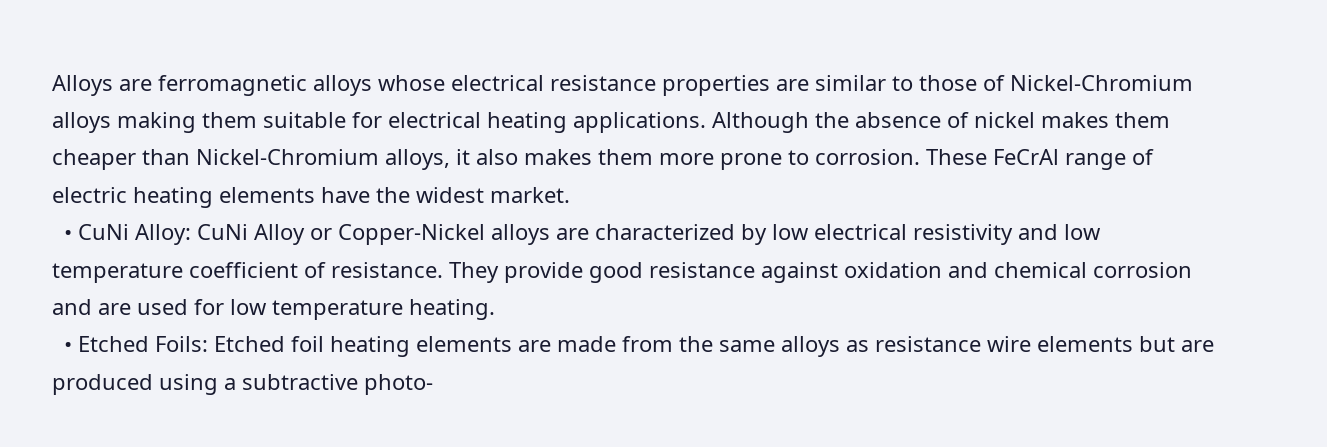Alloys are ferromagnetic alloys whose electrical resistance properties are similar to those of Nickel-Chromium alloys making them suitable for electrical heating applications. Although the absence of nickel makes them cheaper than Nickel-Chromium alloys, it also makes them more prone to corrosion. These FeCrAl range of electric heating elements have the widest market.
  • CuNi Alloy: CuNi Alloy or Copper-Nickel alloys are characterized by low electrical resistivity and low temperature coefficient of resistance. They provide good resistance against oxidation and chemical corrosion and are used for low temperature heating.
  • Etched Foils: Etched foil heating elements are made from the same alloys as resistance wire elements but are produced using a subtractive photo-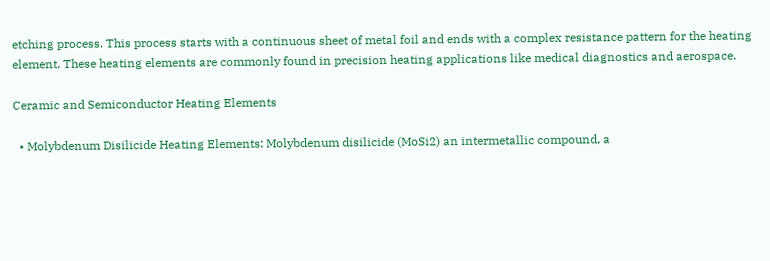etching process. This process starts with a continuous sheet of metal foil and ends with a complex resistance pattern for the heating element. These heating elements are commonly found in precision heating applications like medical diagnostics and aerospace.

Ceramic and Semiconductor Heating Elements

  • Molybdenum Disilicide Heating Elements: Molybdenum disilicide (MoSi2) an intermetallic compound, a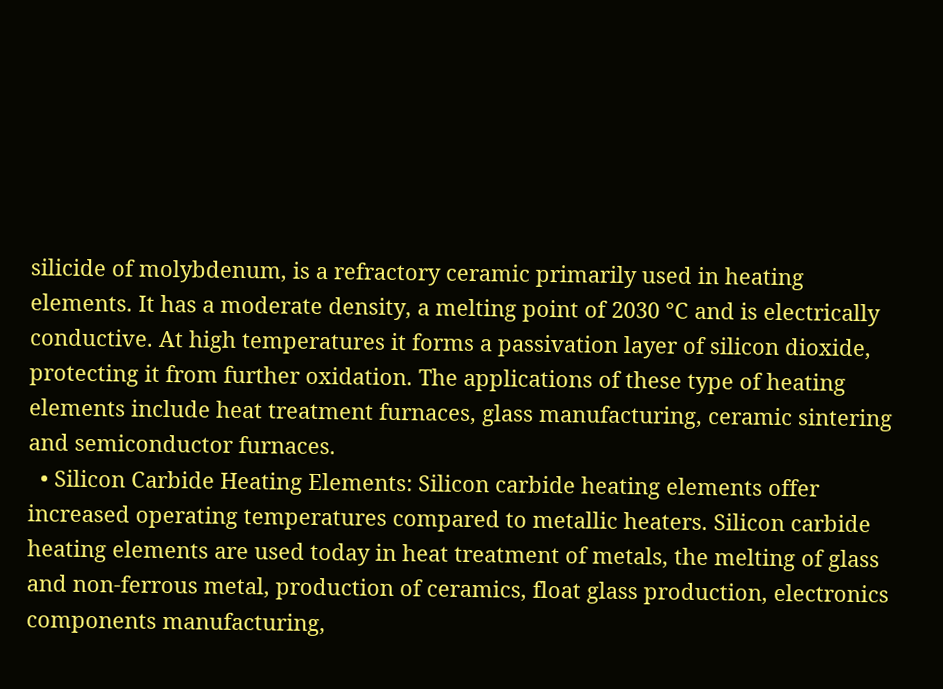silicide of molybdenum, is a refractory ceramic primarily used in heating elements. It has a moderate density, a melting point of 2030 °C and is electrically conductive. At high temperatures it forms a passivation layer of silicon dioxide, protecting it from further oxidation. The applications of these type of heating elements include heat treatment furnaces, glass manufacturing, ceramic sintering and semiconductor furnaces.
  • Silicon Carbide Heating Elements: Silicon carbide heating elements offer increased operating temperatures compared to metallic heaters. Silicon carbide heating elements are used today in heat treatment of metals, the melting of glass and non-ferrous metal, production of ceramics, float glass production, electronics components manufacturing,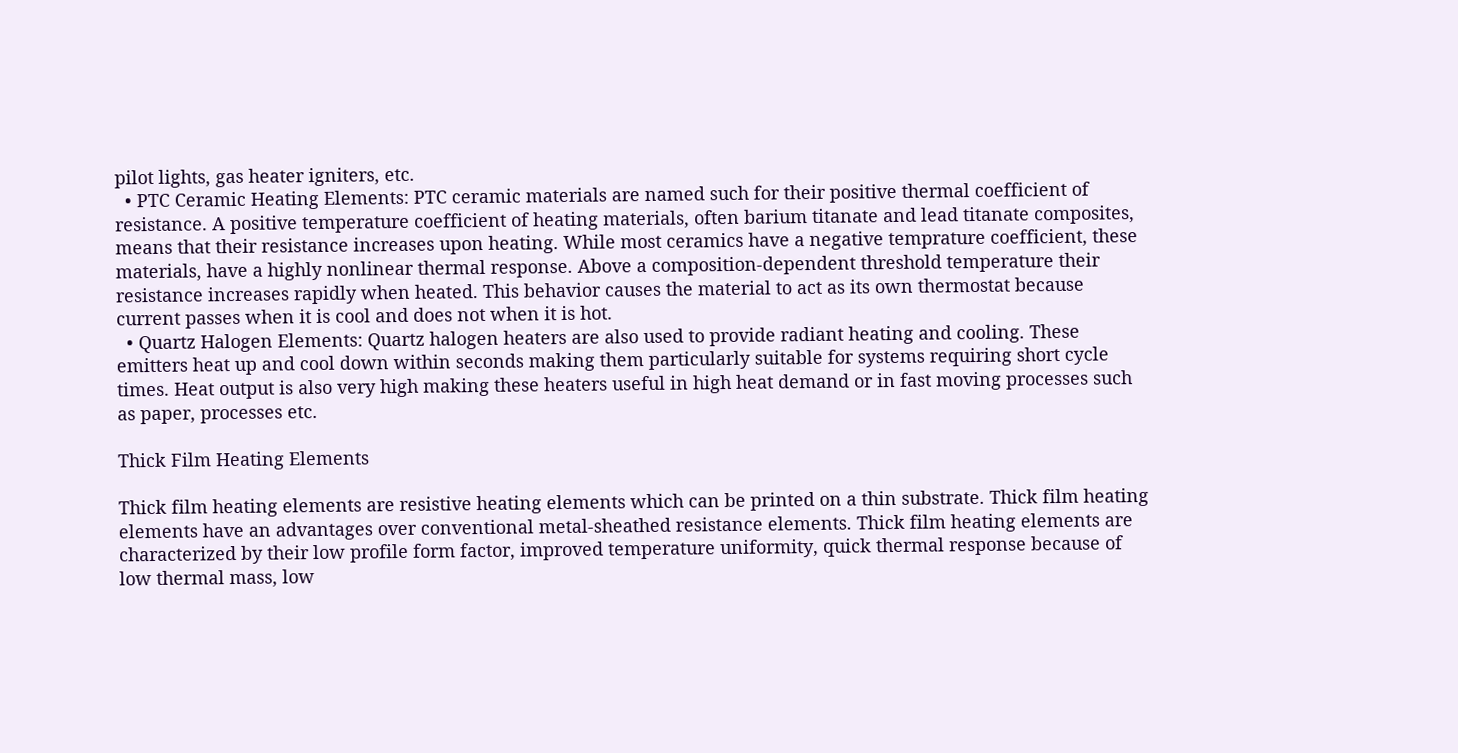pilot lights, gas heater igniters, etc.
  • PTC Ceramic Heating Elements: PTC ceramic materials are named such for their positive thermal coefficient of resistance. A positive temperature coefficient of heating materials, often barium titanate and lead titanate composites, means that their resistance increases upon heating. While most ceramics have a negative temprature coefficient, these materials, have a highly nonlinear thermal response. Above a composition-dependent threshold temperature their resistance increases rapidly when heated. This behavior causes the material to act as its own thermostat because current passes when it is cool and does not when it is hot.
  • Quartz Halogen Elements: Quartz halogen heaters are also used to provide radiant heating and cooling. These emitters heat up and cool down within seconds making them particularly suitable for systems requiring short cycle times. Heat output is also very high making these heaters useful in high heat demand or in fast moving processes such as paper, processes etc.

Thick Film Heating Elements

Thick film heating elements are resistive heating elements which can be printed on a thin substrate. Thick film heating elements have an advantages over conventional metal-sheathed resistance elements. Thick film heating elements are characterized by their low profile form factor, improved temperature uniformity, quick thermal response because of low thermal mass, low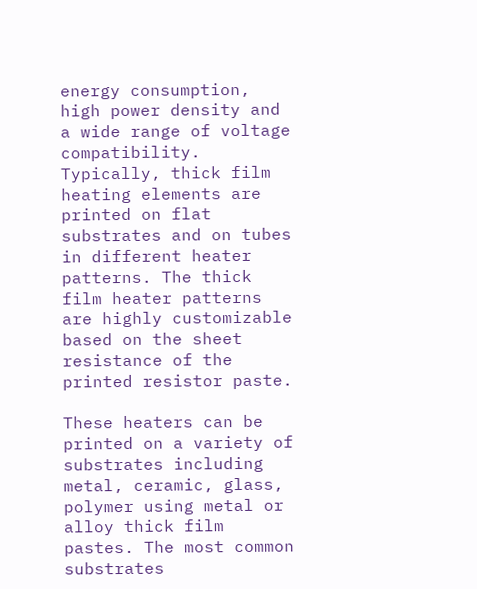energy consumption, high power density and a wide range of voltage compatibility. Typically, thick film heating elements are printed on flat substrates and on tubes in different heater patterns. The thick film heater patterns are highly customizable based on the sheet resistance of the printed resistor paste.

These heaters can be printed on a variety of substrates including metal, ceramic, glass, polymer using metal or alloy thick film pastes. The most common substrates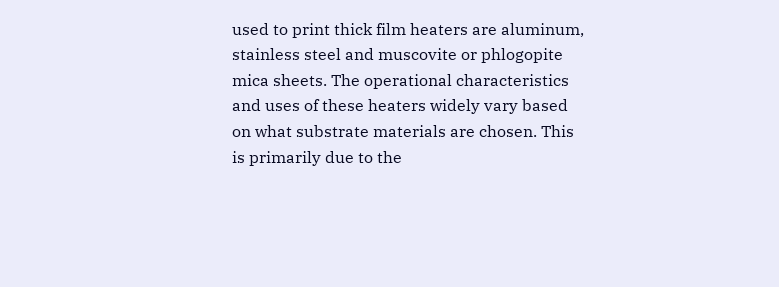used to print thick film heaters are aluminum, stainless steel and muscovite or phlogopite mica sheets. The operational characteristics and uses of these heaters widely vary based on what substrate materials are chosen. This is primarily due to the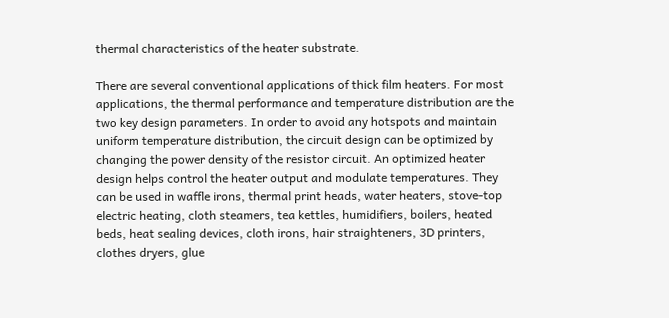thermal characteristics of the heater substrate.

There are several conventional applications of thick film heaters. For most applications, the thermal performance and temperature distribution are the two key design parameters. In order to avoid any hotspots and maintain uniform temperature distribution, the circuit design can be optimized by changing the power density of the resistor circuit. An optimized heater design helps control the heater output and modulate temperatures. They can be used in waffle irons, thermal print heads, water heaters, stove-top electric heating, cloth steamers, tea kettles, humidifiers, boilers, heated beds, heat sealing devices, cloth irons, hair straighteners, 3D printers, clothes dryers, glue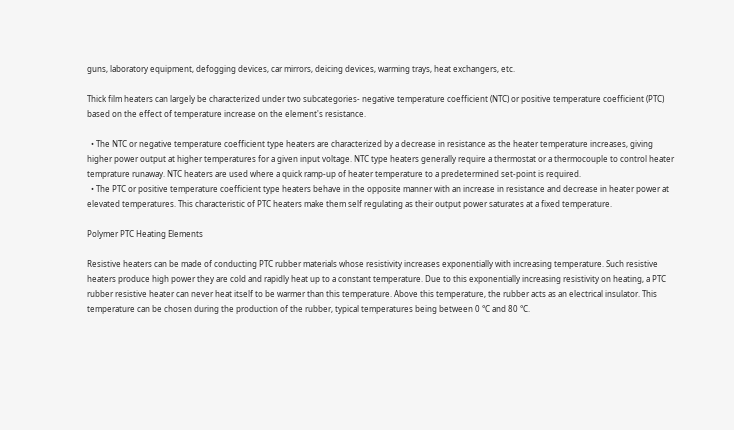guns, laboratory equipment, defogging devices, car mirrors, deicing devices, warming trays, heat exchangers, etc.

Thick film heaters can largely be characterized under two subcategories- negative temperature coefficient (NTC) or positive temperature coefficient (PTC) based on the effect of temperature increase on the element's resistance.

  • The NTC or negative temperature coefficient type heaters are characterized by a decrease in resistance as the heater temperature increases, giving higher power output at higher temperatures for a given input voltage. NTC type heaters generally require a thermostat or a thermocouple to control heater temprature runaway. NTC heaters are used where a quick ramp-up of heater temperature to a predetermined set-point is required.
  • The PTC or positive temperature coefficient type heaters behave in the opposite manner with an increase in resistance and decrease in heater power at elevated temperatures. This characteristic of PTC heaters make them self regulating as their output power saturates at a fixed temperature.

Polymer PTC Heating Elements

Resistive heaters can be made of conducting PTC rubber materials whose resistivity increases exponentially with increasing temperature. Such resistive heaters produce high power they are cold and rapidly heat up to a constant temperature. Due to this exponentially increasing resistivity on heating, a PTC rubber resistive heater can never heat itself to be warmer than this temperature. Above this temperature, the rubber acts as an electrical insulator. This temperature can be chosen during the production of the rubber, typical temperatures being between 0 °C and 80 °C.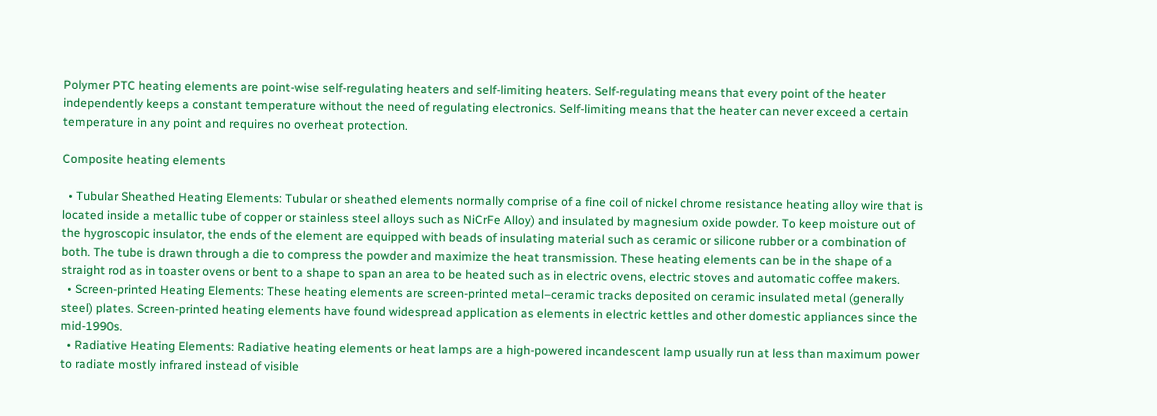Polymer PTC heating elements are point-wise self-regulating heaters and self-limiting heaters. Self-regulating means that every point of the heater independently keeps a constant temperature without the need of regulating electronics. Self-limiting means that the heater can never exceed a certain temperature in any point and requires no overheat protection.

Composite heating elements

  • Tubular Sheathed Heating Elements: Tubular or sheathed elements normally comprise of a fine coil of nickel chrome resistance heating alloy wire that is located inside a metallic tube of copper or stainless steel alloys such as NiCrFe Alloy) and insulated by magnesium oxide powder. To keep moisture out of the hygroscopic insulator, the ends of the element are equipped with beads of insulating material such as ceramic or silicone rubber or a combination of both. The tube is drawn through a die to compress the powder and maximize the heat transmission. These heating elements can be in the shape of a straight rod as in toaster ovens or bent to a shape to span an area to be heated such as in electric ovens, electric stoves and automatic coffee makers.
  • Screen-printed Heating Elements: These heating elements are screen-printed metal–ceramic tracks deposited on ceramic insulated metal (generally steel) plates. Screen-printed heating elements have found widespread application as elements in electric kettles and other domestic appliances since the mid-1990s.
  • Radiative Heating Elements: Radiative heating elements or heat lamps are a high-powered incandescent lamp usually run at less than maximum power to radiate mostly infrared instead of visible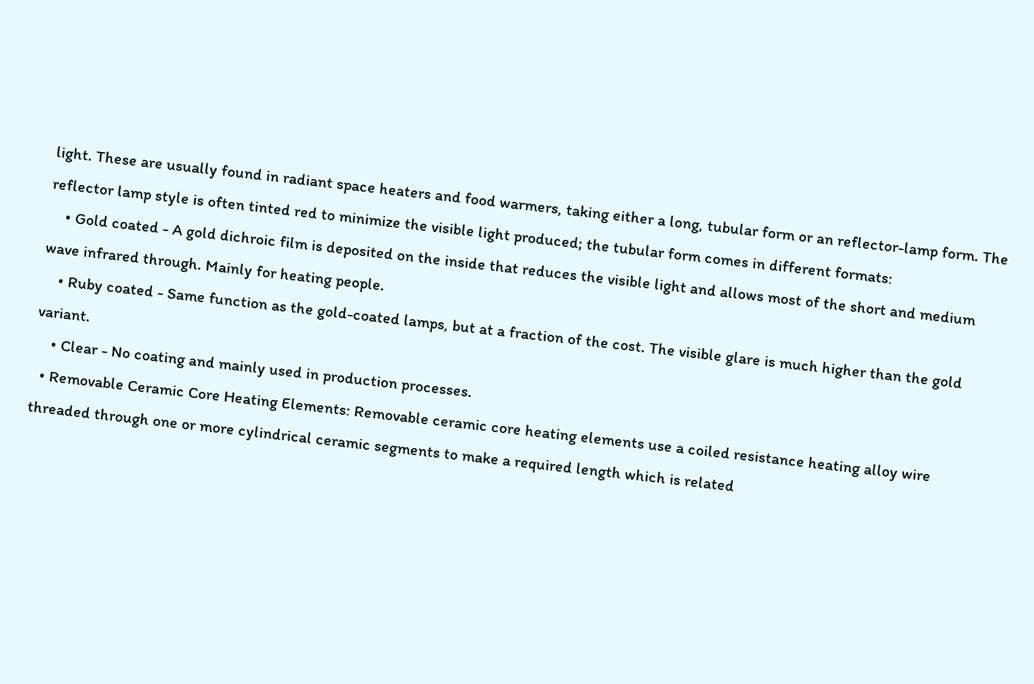light. These are usually found in radiant space heaters and food warmers, taking either a long, tubular form or an reflector-lamp form. The reflector lamp style is often tinted red to minimize the visible light produced; the tubular form comes in different formats:
    • Gold coated - A gold dichroic film is deposited on the inside that reduces the visible light and allows most of the short and medium wave infrared through. Mainly for heating people.
    • Ruby coated - Same function as the gold-coated lamps, but at a fraction of the cost. The visible glare is much higher than the gold variant.
    • Clear - No coating and mainly used in production processes.
  • Removable Ceramic Core Heating Elements: Removable ceramic core heating elements use a coiled resistance heating alloy wire threaded through one or more cylindrical ceramic segments to make a required length which is related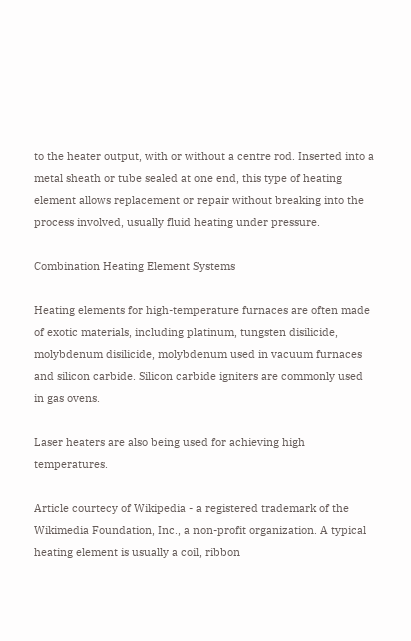to the heater output, with or without a centre rod. Inserted into a metal sheath or tube sealed at one end, this type of heating element allows replacement or repair without breaking into the process involved, usually fluid heating under pressure.

Combination Heating Element Systems

Heating elements for high-temperature furnaces are often made of exotic materials, including platinum, tungsten disilicide, molybdenum disilicide, molybdenum used in vacuum furnaces and silicon carbide. Silicon carbide igniters are commonly used in gas ovens.

Laser heaters are also being used for achieving high temperatures.

Article courtecy of Wikipedia - a registered trademark of the Wikimedia Foundation, Inc., a non-profit organization. A typical heating element is usually a coil, ribbon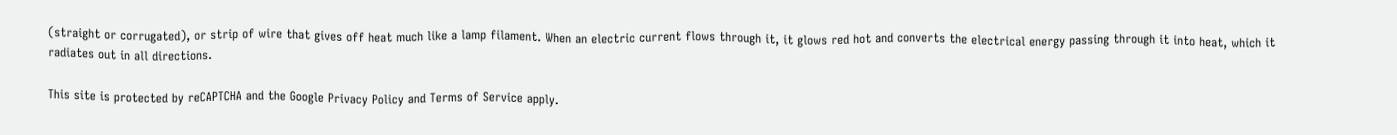(straight or corrugated), or strip of wire that gives off heat much like a lamp filament. When an electric current flows through it, it glows red hot and converts the electrical energy passing through it into heat, which it radiates out in all directions.

This site is protected by reCAPTCHA and the Google Privacy Policy and Terms of Service apply.